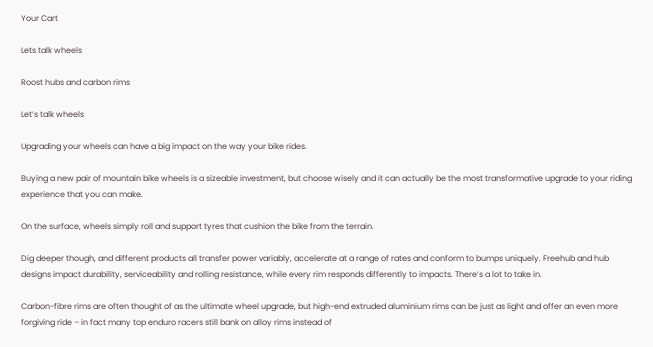Your Cart

Lets talk wheels

Roost hubs and carbon rims

Let’s talk wheels

Upgrading your wheels can have a big impact on the way your bike rides.

Buying a new pair of mountain bike wheels is a sizeable investment, but choose wisely and it can actually be the most transformative upgrade to your riding experience that you can make.

On the surface, wheels simply roll and support tyres that cushion the bike from the terrain.

Dig deeper though, and different products all transfer power variably, accelerate at a range of rates and conform to bumps uniquely. Freehub and hub designs impact durability, serviceability and rolling resistance, while every rim responds differently to impacts. There’s a lot to take in.

Carbon-fibre rims are often thought of as the ultimate wheel upgrade, but high-end extruded aluminium rims can be just as light and offer an even more forgiving ride – in fact many top enduro racers still bank on alloy rims instead of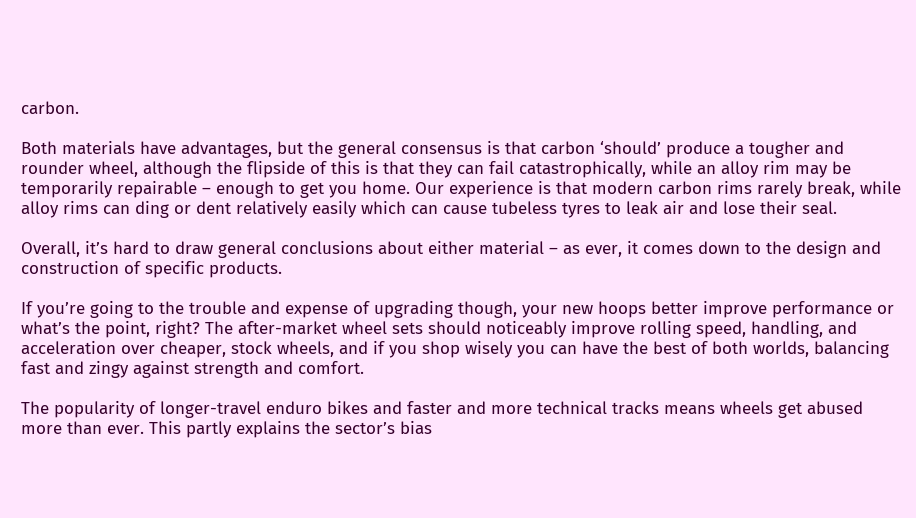carbon.

Both materials have advantages, but the general consensus is that carbon ‘should’ produce a tougher and rounder wheel, although the flipside of this is that they can fail catastrophically, while an alloy rim may be temporarily repairable – enough to get you home. Our experience is that modern carbon rims rarely break, while alloy rims can ding or dent relatively easily which can cause tubeless tyres to leak air and lose their seal.

Overall, it’s hard to draw general conclusions about either material – as ever, it comes down to the design and construction of specific products.

If you’re going to the trouble and expense of upgrading though, your new hoops better improve performance or what’s the point, right? The after-market wheel sets should noticeably improve rolling speed, handling, and acceleration over cheaper, stock wheels, and if you shop wisely you can have the best of both worlds, balancing fast and zingy against strength and comfort.

The popularity of longer-travel enduro bikes and faster and more technical tracks means wheels get abused more than ever. This partly explains the sector’s bias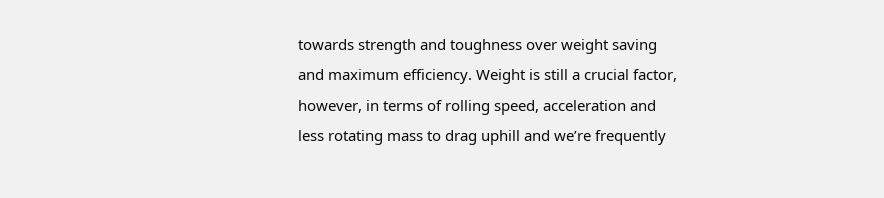towards strength and toughness over weight saving and maximum efficiency. Weight is still a crucial factor, however, in terms of rolling speed, acceleration and less rotating mass to drag uphill and we’re frequently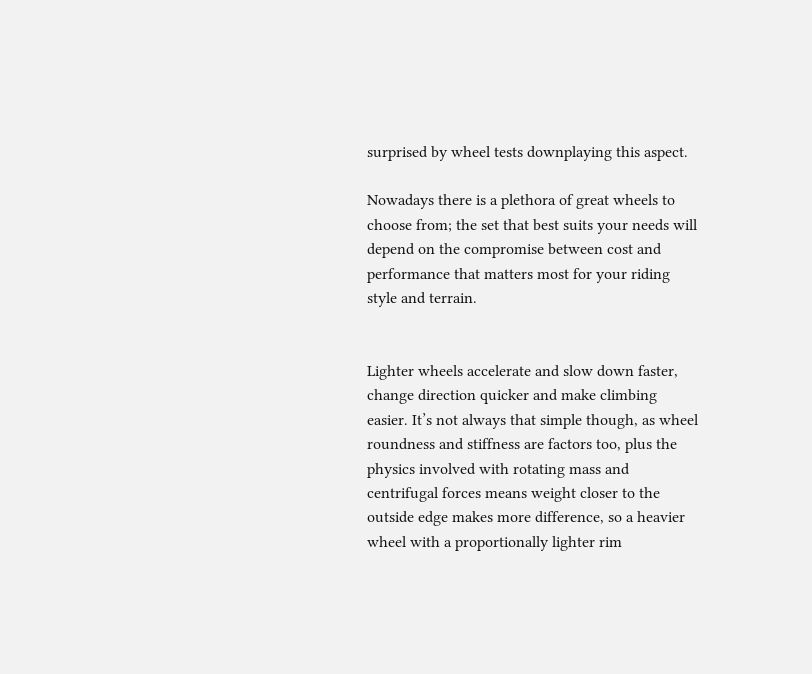surprised by wheel tests downplaying this aspect.

Nowadays there is a plethora of great wheels to choose from; the set that best suits your needs will depend on the compromise between cost and performance that matters most for your riding style and terrain.


Lighter wheels accelerate and slow down faster, change direction quicker and make climbing easier. It’s not always that simple though, as wheel roundness and stiffness are factors too, plus the physics involved with rotating mass and centrifugal forces means weight closer to the outside edge makes more difference, so a heavier wheel with a proportionally lighter rim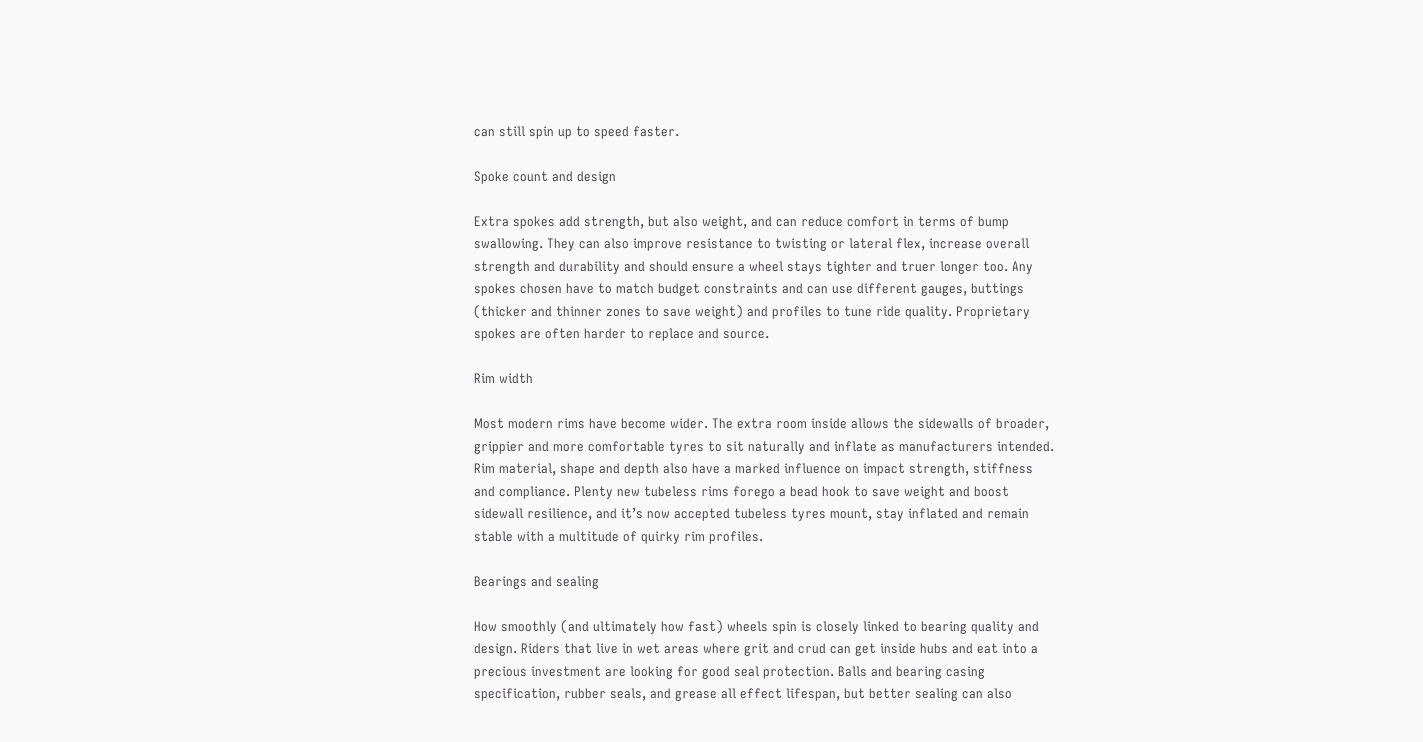can still spin up to speed faster.

Spoke count and design

Extra spokes add strength, but also weight, and can reduce comfort in terms of bump swallowing. They can also improve resistance to twisting or lateral flex, increase overall strength and durability and should ensure a wheel stays tighter and truer longer too. Any spokes chosen have to match budget constraints and can use different gauges, buttings (thicker and thinner zones to save weight) and profiles to tune ride quality. Proprietary spokes are often harder to replace and source.

Rim width

Most modern rims have become wider. The extra room inside allows the sidewalls of broader, grippier and more comfortable tyres to sit naturally and inflate as manufacturers intended. Rim material, shape and depth also have a marked influence on impact strength, stiffness and compliance. Plenty new tubeless rims forego a bead hook to save weight and boost sidewall resilience, and it’s now accepted tubeless tyres mount, stay inflated and remain stable with a multitude of quirky rim profiles.

Bearings and sealing

How smoothly (and ultimately how fast) wheels spin is closely linked to bearing quality and design. Riders that live in wet areas where grit and crud can get inside hubs and eat into a precious investment are looking for good seal protection. Balls and bearing casing specification, rubber seals, and grease all effect lifespan, but better sealing can also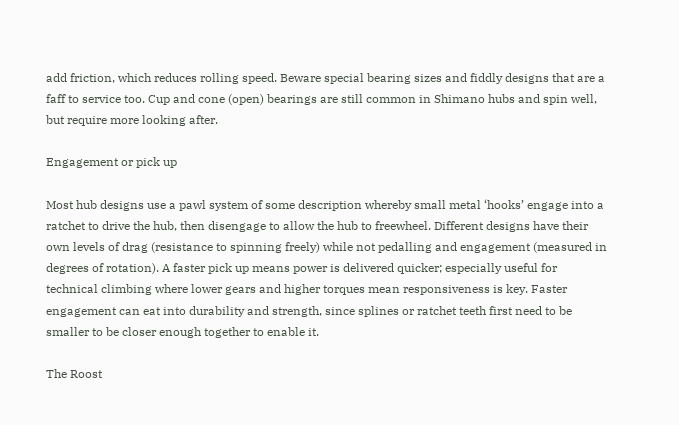add friction, which reduces rolling speed. Beware special bearing sizes and fiddly designs that are a faff to service too. Cup and cone (open) bearings are still common in Shimano hubs and spin well, but require more looking after.

Engagement or pick up

Most hub designs use a pawl system of some description whereby small metal ‘hooks’ engage into a ratchet to drive the hub, then disengage to allow the hub to freewheel. Different designs have their own levels of drag (resistance to spinning freely) while not pedalling and engagement (measured in degrees of rotation). A faster pick up means power is delivered quicker; especially useful for technical climbing where lower gears and higher torques mean responsiveness is key. Faster engagement can eat into durability and strength, since splines or ratchet teeth first need to be smaller to be closer enough together to enable it.

The Roost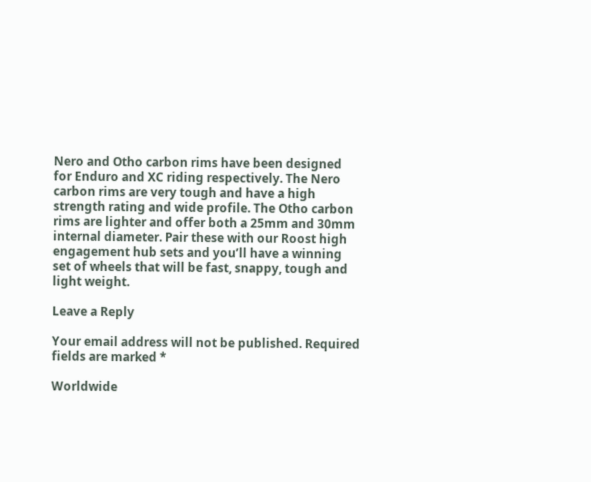Nero and Otho carbon rims have been designed for Enduro and XC riding respectively. The Nero carbon rims are very tough and have a high strength rating and wide profile. The Otho carbon rims are lighter and offer both a 25mm and 30mm internal diameter. Pair these with our Roost high engagement hub sets and you’ll have a winning set of wheels that will be fast, snappy, tough and light weight.

Leave a Reply

Your email address will not be published. Required fields are marked *

Worldwide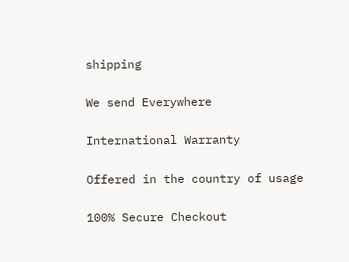shipping

We send Everywhere

International Warranty

Offered in the country of usage

100% Secure Checkout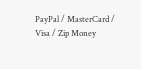PayPal / MasterCard / Visa / Zip Money